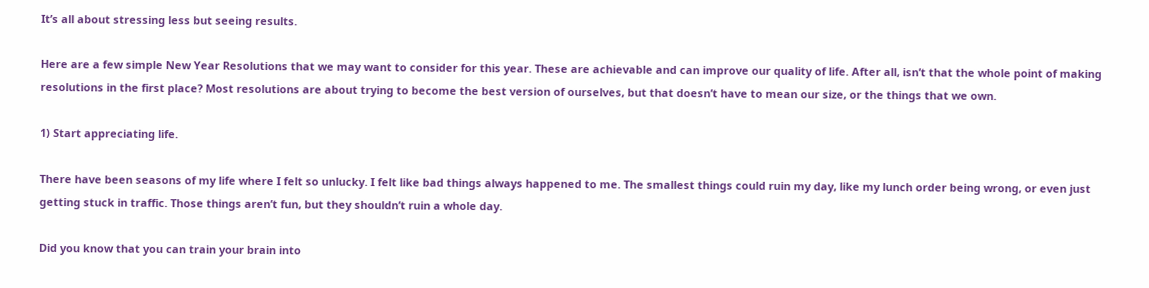It’s all about stressing less but seeing results.

Here are a few simple New Year Resolutions that we may want to consider for this year. These are achievable and can improve our quality of life. After all, isn’t that the whole point of making resolutions in the first place? Most resolutions are about trying to become the best version of ourselves, but that doesn’t have to mean our size, or the things that we own.

1) Start appreciating life.

There have been seasons of my life where I felt so unlucky. I felt like bad things always happened to me. The smallest things could ruin my day, like my lunch order being wrong, or even just getting stuck in traffic. Those things aren’t fun, but they shouldn’t ruin a whole day.

Did you know that you can train your brain into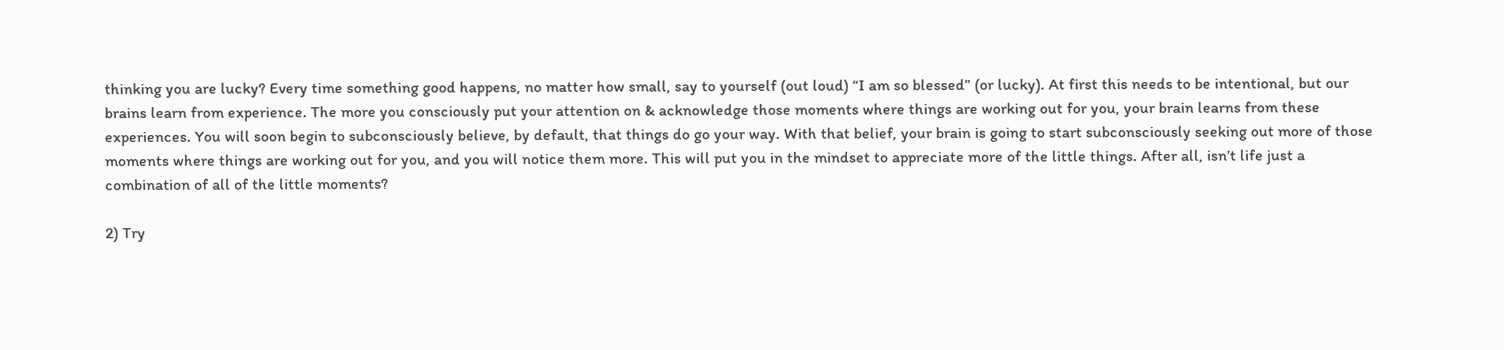thinking you are lucky? Every time something good happens, no matter how small, say to yourself (out loud) “I am so blessed” (or lucky). At first this needs to be intentional, but our brains learn from experience. The more you consciously put your attention on & acknowledge those moments where things are working out for you, your brain learns from these experiences. You will soon begin to subconsciously believe, by default, that things do go your way. With that belief, your brain is going to start subconsciously seeking out more of those moments where things are working out for you, and you will notice them more. This will put you in the mindset to appreciate more of the little things. After all, isn’t life just a combination of all of the little moments?

2) Try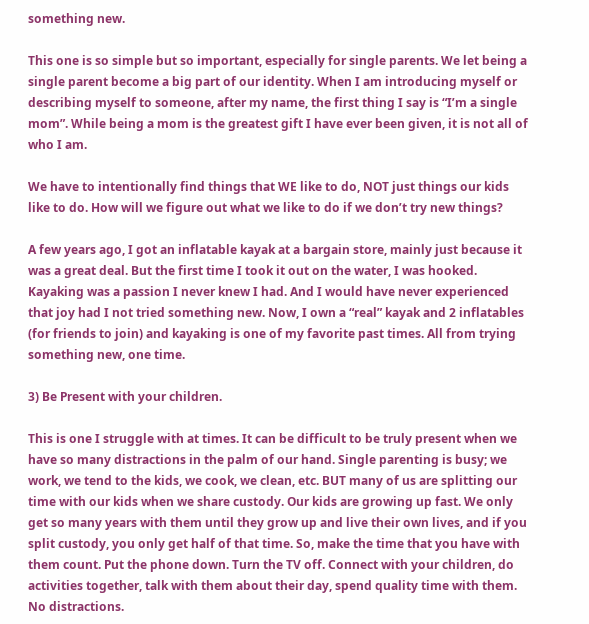something new.

This one is so simple but so important, especially for single parents. We let being a single parent become a big part of our identity. When I am introducing myself or describing myself to someone, after my name, the first thing I say is “I’m a single mom”. While being a mom is the greatest gift I have ever been given, it is not all of who I am.

We have to intentionally find things that WE like to do, NOT just things our kids like to do. How will we figure out what we like to do if we don’t try new things?

A few years ago, I got an inflatable kayak at a bargain store, mainly just because it was a great deal. But the first time I took it out on the water, I was hooked. Kayaking was a passion I never knew I had. And I would have never experienced that joy had I not tried something new. Now, I own a “real” kayak and 2 inflatables (for friends to join) and kayaking is one of my favorite past times. All from trying something new, one time.

3) Be Present with your children.

This is one I struggle with at times. It can be difficult to be truly present when we have so many distractions in the palm of our hand. Single parenting is busy; we work, we tend to the kids, we cook, we clean, etc. BUT many of us are splitting our time with our kids when we share custody. Our kids are growing up fast. We only get so many years with them until they grow up and live their own lives, and if you split custody, you only get half of that time. So, make the time that you have with them count. Put the phone down. Turn the TV off. Connect with your children, do activities together, talk with them about their day, spend quality time with them. No distractions.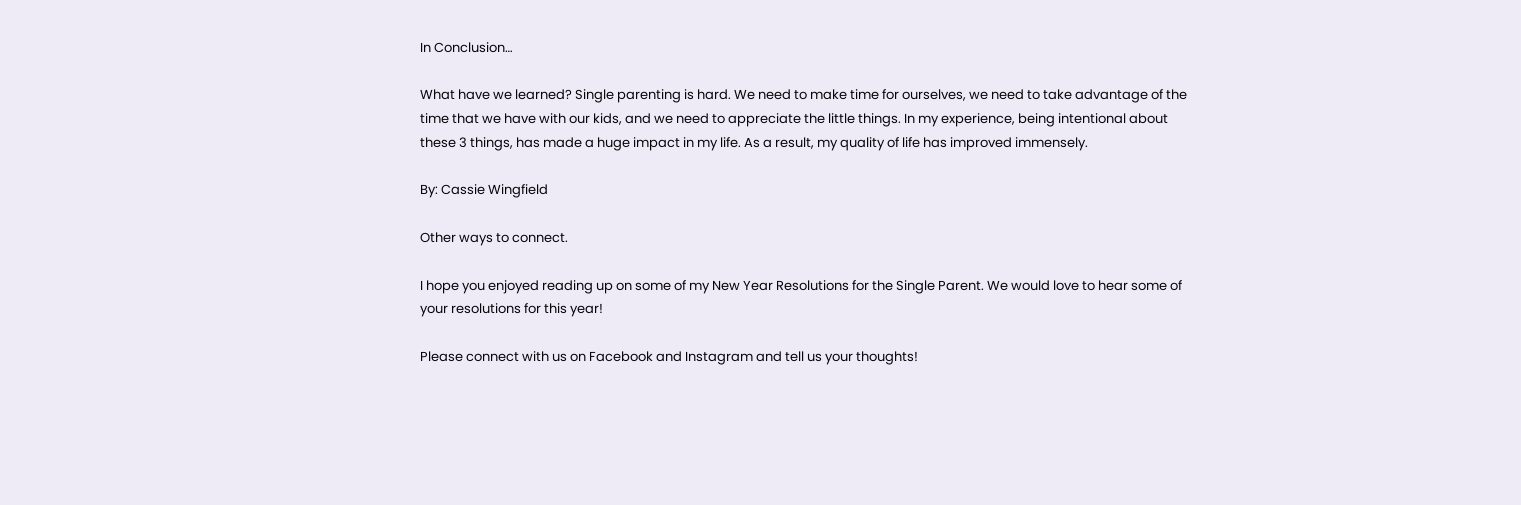In Conclusion…

What have we learned? Single parenting is hard. We need to make time for ourselves, we need to take advantage of the time that we have with our kids, and we need to appreciate the little things. In my experience, being intentional about these 3 things, has made a huge impact in my life. As a result, my quality of life has improved immensely.

By: Cassie Wingfield

Other ways to connect.

I hope you enjoyed reading up on some of my New Year Resolutions for the Single Parent. We would love to hear some of your resolutions for this year!

Please connect with us on Facebook and Instagram and tell us your thoughts!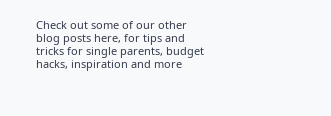Check out some of our other blog posts here, for tips and tricks for single parents, budget hacks, inspiration and more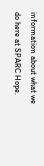information about what we do here at SPARC Hope.